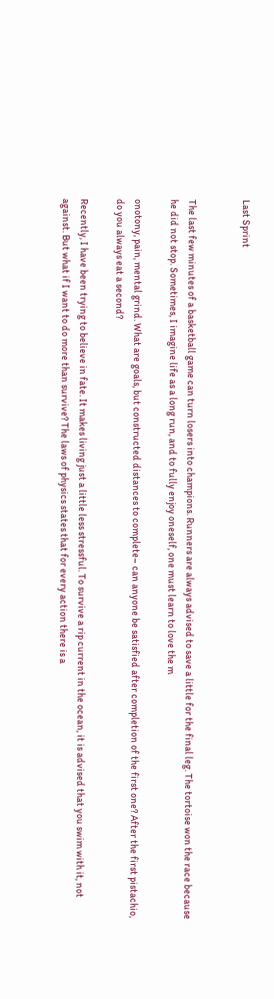Last Sprint


The last few minutes of a basketball game can turn losers into champions. Runners are always advised to save a little for the final leg. The tortoise won the race because he did not stop. Sometimes, I imagine life as a long run, and to fully enjoy oneself, one must learn to love the m

onotony, pain, mental grind. What are goals, but constructed distances to complete– can anyone be satisfied after completion of the first one? After the first pistachio, do you always eat a second?

Recently, I have been trying to believe in fate. It makes living just a little less stressful. To survive a rip current in the ocean, it is advised that you swim with it, not against. But what if I want to do more than survive? The laws of physics states that for every action there is a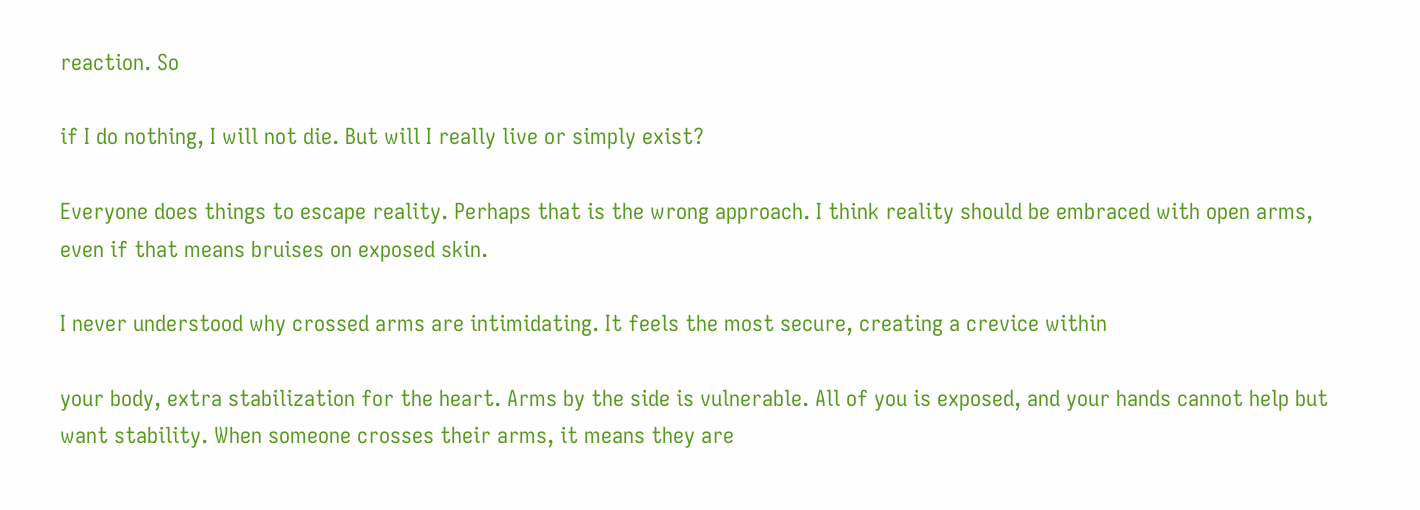reaction. So

if I do nothing, I will not die. But will I really live or simply exist?

Everyone does things to escape reality. Perhaps that is the wrong approach. I think reality should be embraced with open arms, even if that means bruises on exposed skin.

I never understood why crossed arms are intimidating. It feels the most secure, creating a crevice within

your body, extra stabilization for the heart. Arms by the side is vulnerable. All of you is exposed, and your hands cannot help but want stability. When someone crosses their arms, it means they are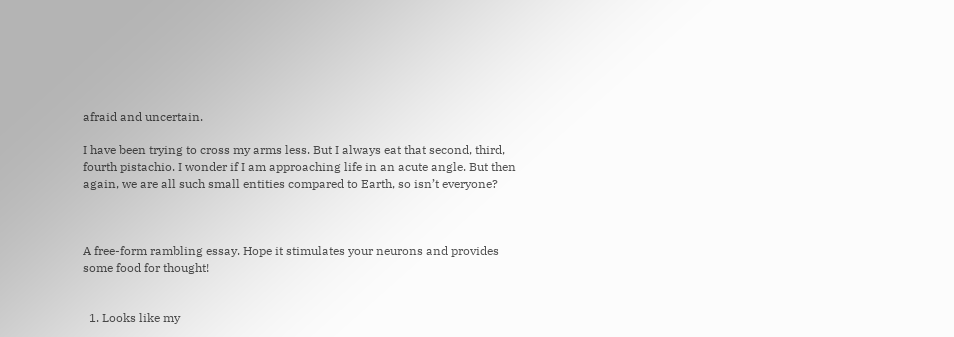afraid and uncertain.

I have been trying to cross my arms less. But I always eat that second, third, fourth pistachio. I wonder if I am approaching life in an acute angle. But then again, we are all such small entities compared to Earth, so isn’t everyone?



A free-form rambling essay. Hope it stimulates your neurons and provides some food for thought!


  1. Looks like my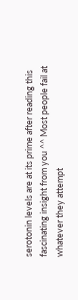serotonin levels are at its prime after reading this fascinating insight from you ^^ Most people fail at whatever they attempt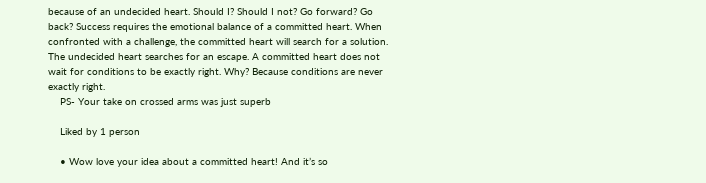because of an undecided heart. Should I? Should I not? Go forward? Go back? Success requires the emotional balance of a committed heart. When confronted with a challenge, the committed heart will search for a solution. The undecided heart searches for an escape. A committed heart does not wait for conditions to be exactly right. Why? Because conditions are never exactly right.
    PS- Your take on crossed arms was just superb

    Liked by 1 person

    • Wow love your idea about a committed heart! And it’s so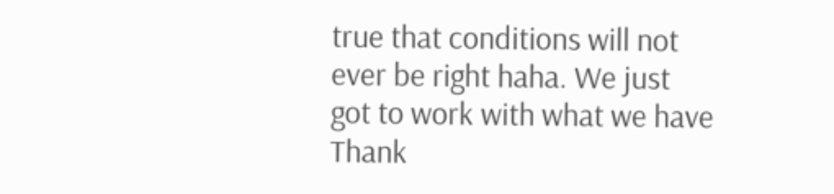true that conditions will not ever be right haha. We just got to work with what we have  Thank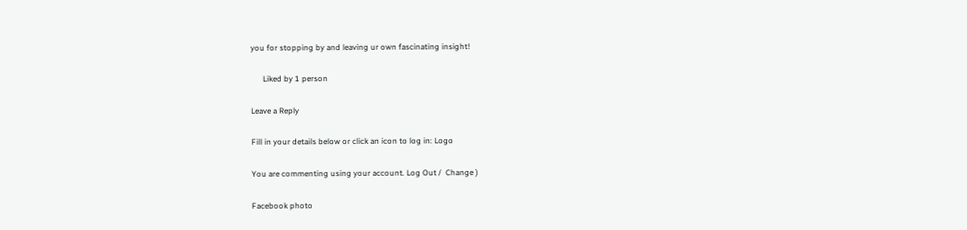you for stopping by and leaving ur own fascinating insight!

      Liked by 1 person

Leave a Reply

Fill in your details below or click an icon to log in: Logo

You are commenting using your account. Log Out /  Change )

Facebook photo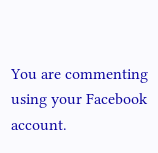You are commenting using your Facebook account.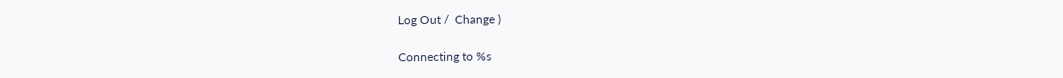Log Out /  Change )

Connecting to %s